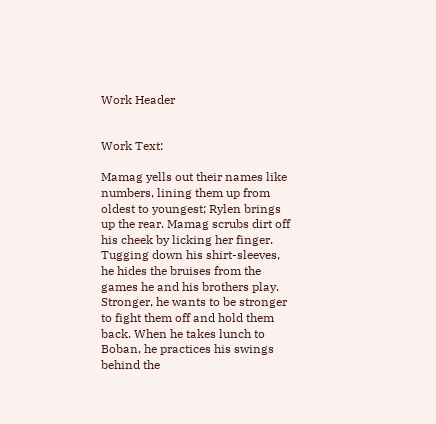Work Header


Work Text:

Mamag yells out their names like numbers, lining them up from oldest to youngest; Rylen brings up the rear. Mamag scrubs dirt off his cheek by licking her finger. Tugging down his shirt-sleeves, he hides the bruises from the games he and his brothers play. Stronger, he wants to be stronger to fight them off and hold them back. When he takes lunch to Boban, he practices his swings behind the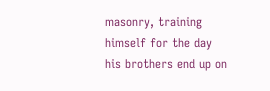masonry, training himself for the day his brothers end up on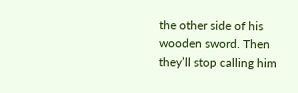the other side of his wooden sword. Then they’ll stop calling him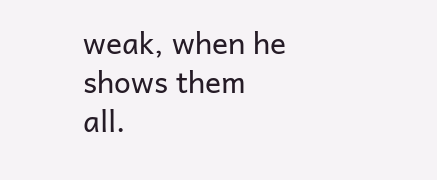weak, when he shows them all.